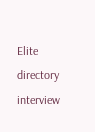Elite directory interview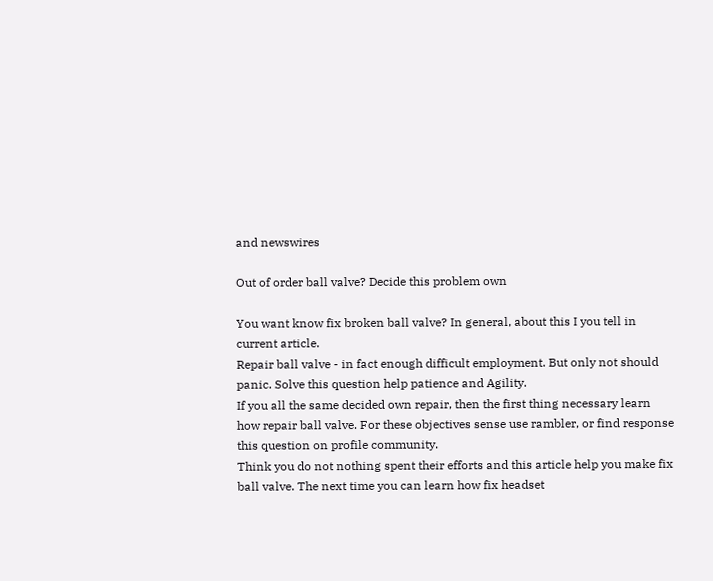and newswires

Out of order ball valve? Decide this problem own

You want know fix broken ball valve? In general, about this I you tell in current article.
Repair ball valve - in fact enough difficult employment. But only not should panic. Solve this question help patience and Agility.
If you all the same decided own repair, then the first thing necessary learn how repair ball valve. For these objectives sense use rambler, or find response this question on profile community.
Think you do not nothing spent their efforts and this article help you make fix ball valve. The next time you can learn how fix headset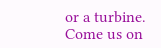or a turbine.
Come us on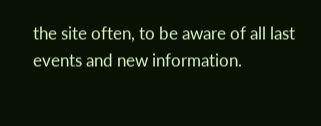the site often, to be aware of all last events and new information.